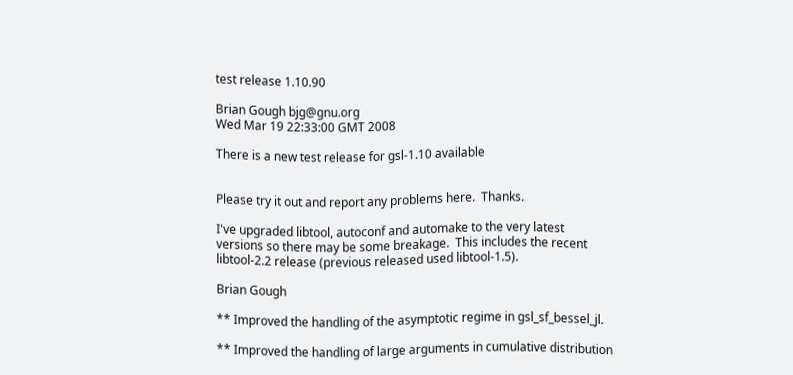test release 1.10.90

Brian Gough bjg@gnu.org
Wed Mar 19 22:33:00 GMT 2008

There is a new test release for gsl-1.10 available


Please try it out and report any problems here.  Thanks.

I've upgraded libtool, autoconf and automake to the very latest
versions so there may be some breakage.  This includes the recent
libtool-2.2 release (previous released used libtool-1.5).

Brian Gough

** Improved the handling of the asymptotic regime in gsl_sf_bessel_jl.

** Improved the handling of large arguments in cumulative distribution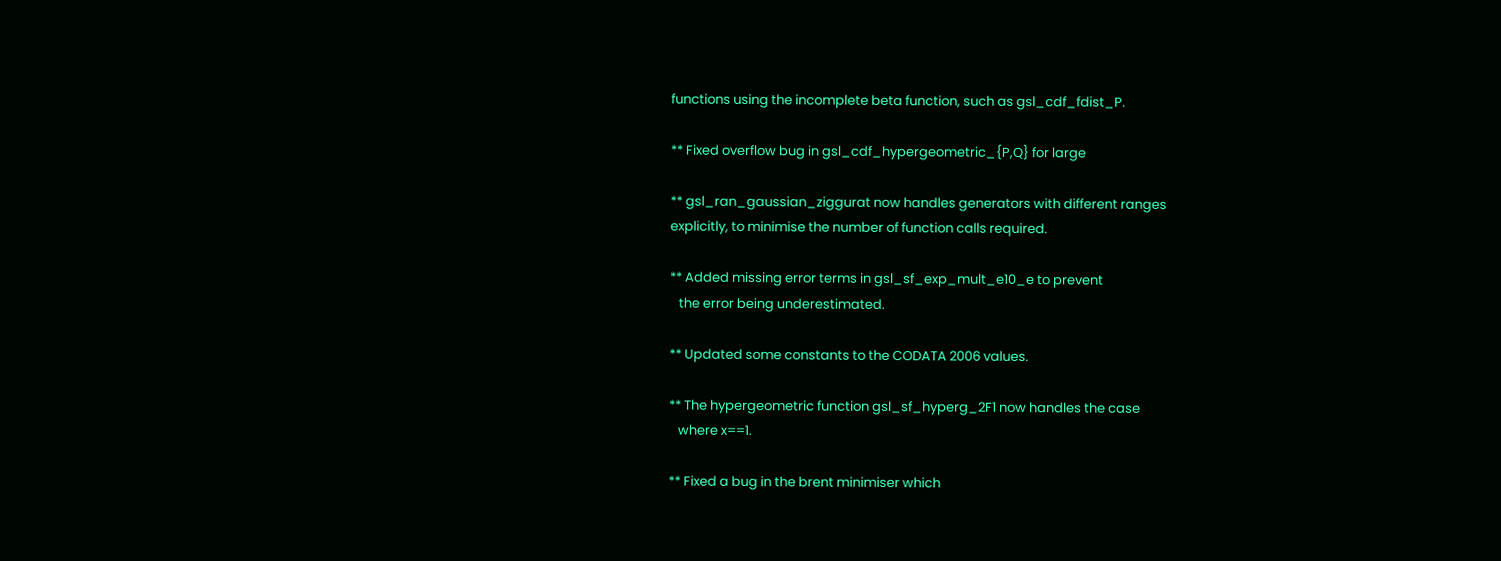functions using the incomplete beta function, such as gsl_cdf_fdist_P.

** Fixed overflow bug in gsl_cdf_hypergeometric_{P,Q} for large

** gsl_ran_gaussian_ziggurat now handles generators with different ranges
explicitly, to minimise the number of function calls required.

** Added missing error terms in gsl_sf_exp_mult_e10_e to prevent
   the error being underestimated.

** Updated some constants to the CODATA 2006 values.

** The hypergeometric function gsl_sf_hyperg_2F1 now handles the case
   where x==1.

** Fixed a bug in the brent minimiser which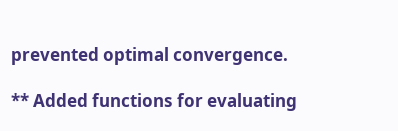prevented optimal convergence.

** Added functions for evaluating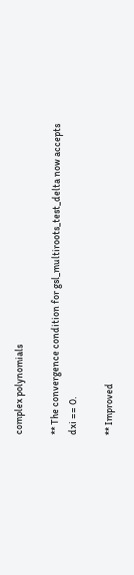complex polynomials

** The convergence condition for gsl_multiroots_test_delta now accepts
dxi == 0.

** Improved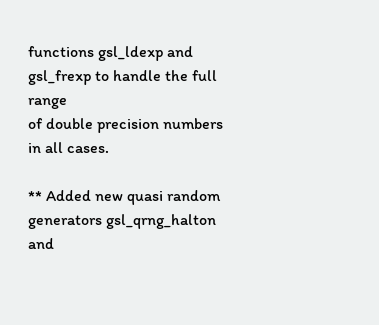functions gsl_ldexp and gsl_frexp to handle the full range
of double precision numbers in all cases.

** Added new quasi random generators gsl_qrng_halton and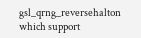gsl_qrng_reversehalton which support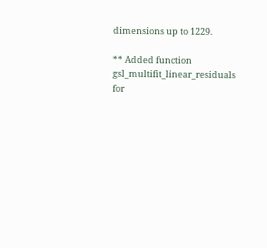dimensions up to 1229.

** Added function gsl_multifit_linear_residuals for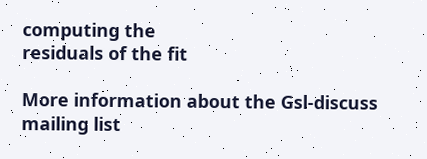computing the
residuals of the fit

More information about the Gsl-discuss mailing list